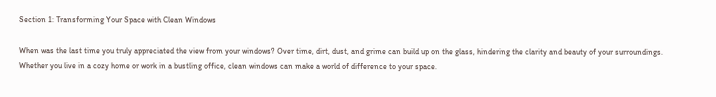Section 1: Transforming Your Space with Clean Windows

When was the last time you truly appreciated the view from your windows? Over time, dirt, dust, and grime can build up on the glass, hindering the clarity and beauty of your surroundings. Whether you live in a cozy home or work in a bustling office, clean windows can make a world of difference to your space.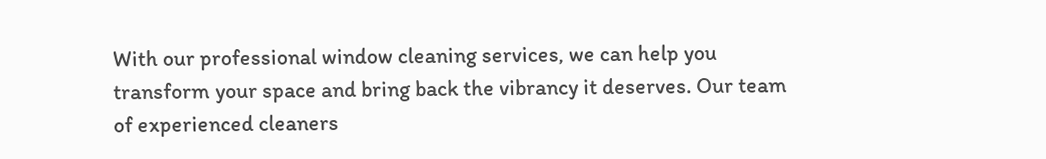With our professional window cleaning services, we can help you transform your space and bring back the vibrancy it deserves. Our team of experienced cleaners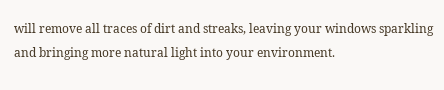will remove all traces of dirt and streaks, leaving your windows sparkling and bringing more natural light into your environment.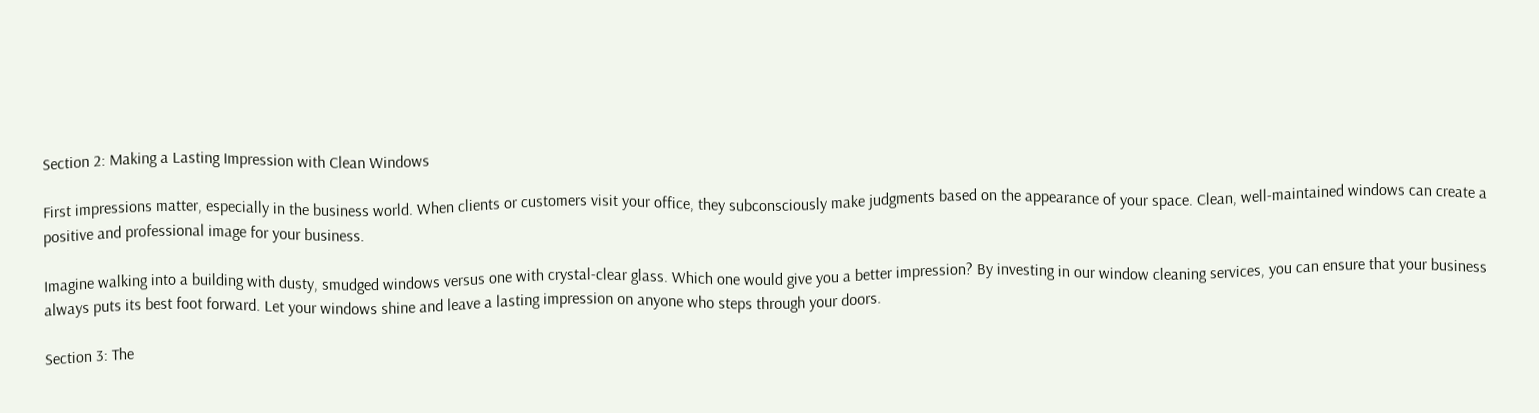Section 2: Making a Lasting Impression with Clean Windows

First impressions matter, especially in the business world. When clients or customers visit your office, they subconsciously make judgments based on the appearance of your space. Clean, well-maintained windows can create a positive and professional image for your business.

Imagine walking into a building with dusty, smudged windows versus one with crystal-clear glass. Which one would give you a better impression? By investing in our window cleaning services, you can ensure that your business always puts its best foot forward. Let your windows shine and leave a lasting impression on anyone who steps through your doors.

Section 3: The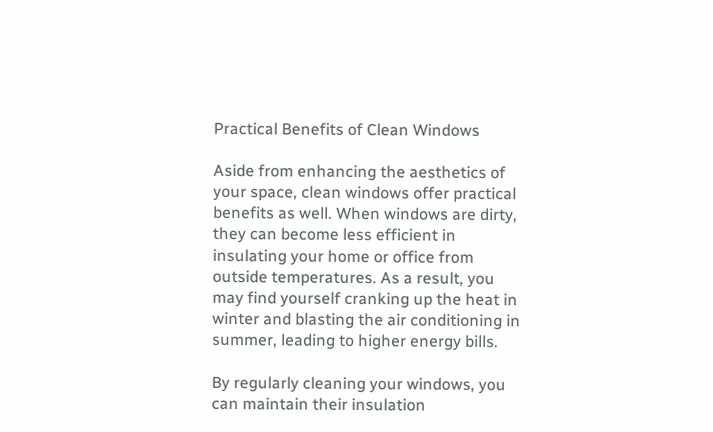Practical Benefits of Clean Windows

Aside from enhancing the aesthetics of your space, clean windows offer practical benefits as well. When windows are dirty, they can become less efficient in insulating your home or office from outside temperatures. As a result, you may find yourself cranking up the heat in winter and blasting the air conditioning in summer, leading to higher energy bills.

By regularly cleaning your windows, you can maintain their insulation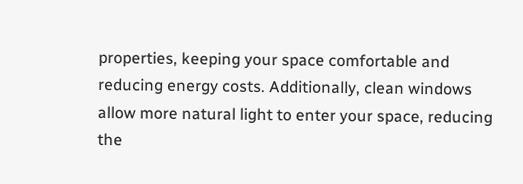properties, keeping your space comfortable and reducing energy costs. Additionally, clean windows allow more natural light to enter your space, reducing the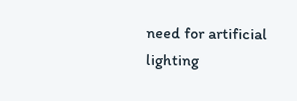need for artificial lighting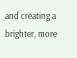and creating a brighter, more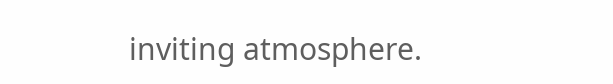inviting atmosphere.